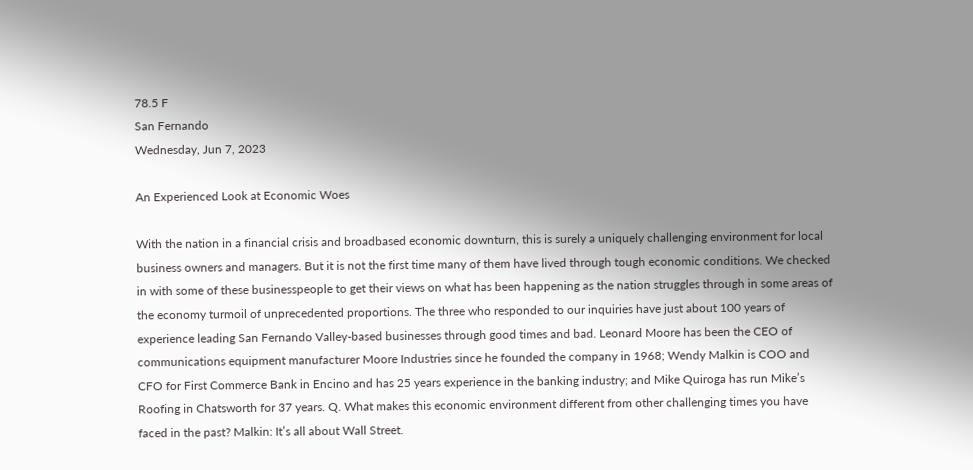78.5 F
San Fernando
Wednesday, Jun 7, 2023

An Experienced Look at Economic Woes

With the nation in a financial crisis and broadbased economic downturn, this is surely a uniquely challenging environment for local business owners and managers. But it is not the first time many of them have lived through tough economic conditions. We checked in with some of these businesspeople to get their views on what has been happening as the nation struggles through in some areas of the economy turmoil of unprecedented proportions. The three who responded to our inquiries have just about 100 years of experience leading San Fernando Valley-based businesses through good times and bad. Leonard Moore has been the CEO of communications equipment manufacturer Moore Industries since he founded the company in 1968; Wendy Malkin is COO and CFO for First Commerce Bank in Encino and has 25 years experience in the banking industry; and Mike Quiroga has run Mike’s Roofing in Chatsworth for 37 years. Q. What makes this economic environment different from other challenging times you have faced in the past? Malkin: It’s all about Wall Street.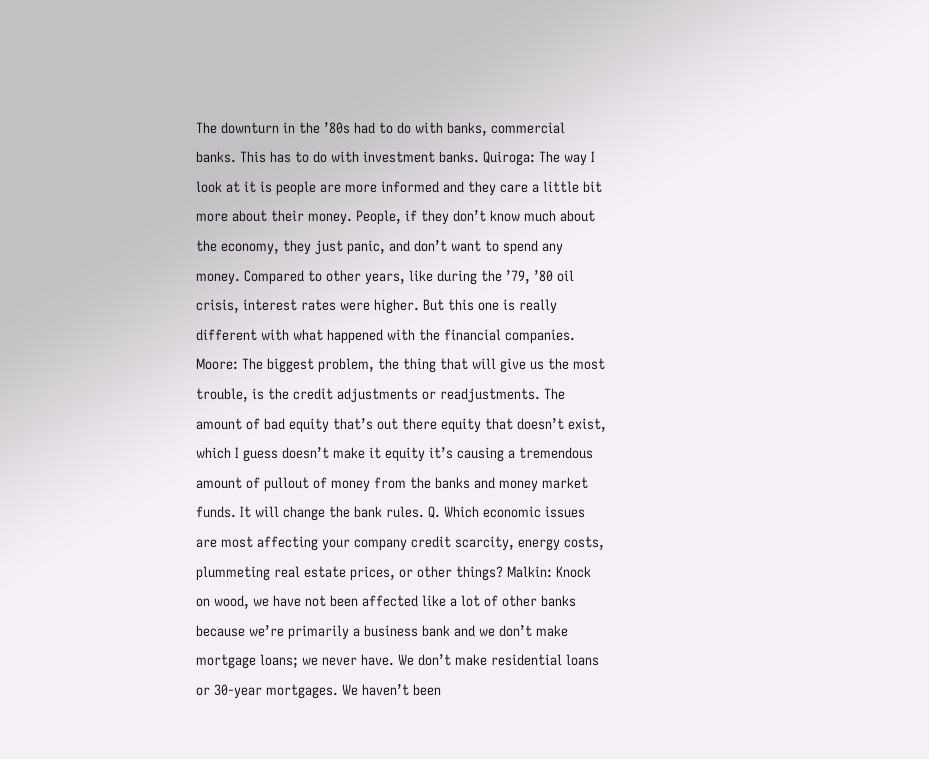The downturn in the ’80s had to do with banks, commercial banks. This has to do with investment banks. Quiroga: The way I look at it is people are more informed and they care a little bit more about their money. People, if they don’t know much about the economy, they just panic, and don’t want to spend any money. Compared to other years, like during the ’79, ’80 oil crisis, interest rates were higher. But this one is really different with what happened with the financial companies. Moore: The biggest problem, the thing that will give us the most trouble, is the credit adjustments or readjustments. The amount of bad equity that’s out there equity that doesn’t exist, which I guess doesn’t make it equity it’s causing a tremendous amount of pullout of money from the banks and money market funds. It will change the bank rules. Q. Which economic issues are most affecting your company credit scarcity, energy costs, plummeting real estate prices, or other things? Malkin: Knock on wood, we have not been affected like a lot of other banks because we’re primarily a business bank and we don’t make mortgage loans; we never have. We don’t make residential loans or 30-year mortgages. We haven’t been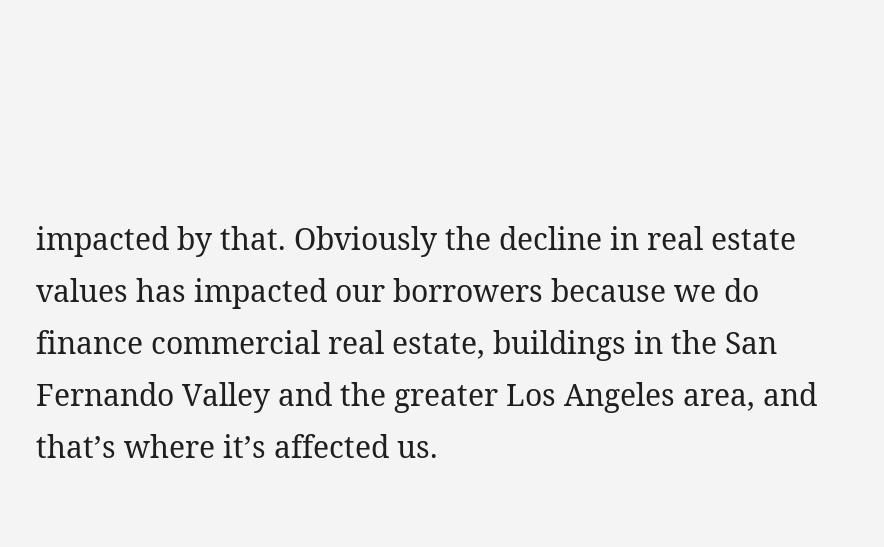impacted by that. Obviously the decline in real estate values has impacted our borrowers because we do finance commercial real estate, buildings in the San Fernando Valley and the greater Los Angeles area, and that’s where it’s affected us.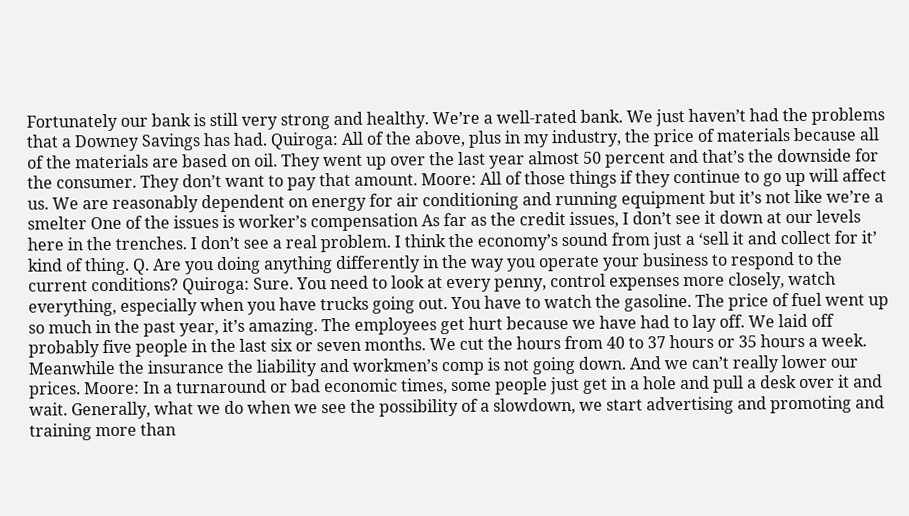Fortunately our bank is still very strong and healthy. We’re a well-rated bank. We just haven’t had the problems that a Downey Savings has had. Quiroga: All of the above, plus in my industry, the price of materials because all of the materials are based on oil. They went up over the last year almost 50 percent and that’s the downside for the consumer. They don’t want to pay that amount. Moore: All of those things if they continue to go up will affect us. We are reasonably dependent on energy for air conditioning and running equipment but it’s not like we’re a smelter One of the issues is worker’s compensation As far as the credit issues, I don’t see it down at our levels here in the trenches. I don’t see a real problem. I think the economy’s sound from just a ‘sell it and collect for it’ kind of thing. Q. Are you doing anything differently in the way you operate your business to respond to the current conditions? Quiroga: Sure. You need to look at every penny, control expenses more closely, watch everything, especially when you have trucks going out. You have to watch the gasoline. The price of fuel went up so much in the past year, it’s amazing. The employees get hurt because we have had to lay off. We laid off probably five people in the last six or seven months. We cut the hours from 40 to 37 hours or 35 hours a week. Meanwhile the insurance the liability and workmen’s comp is not going down. And we can’t really lower our prices. Moore: In a turnaround or bad economic times, some people just get in a hole and pull a desk over it and wait. Generally, what we do when we see the possibility of a slowdown, we start advertising and promoting and training more than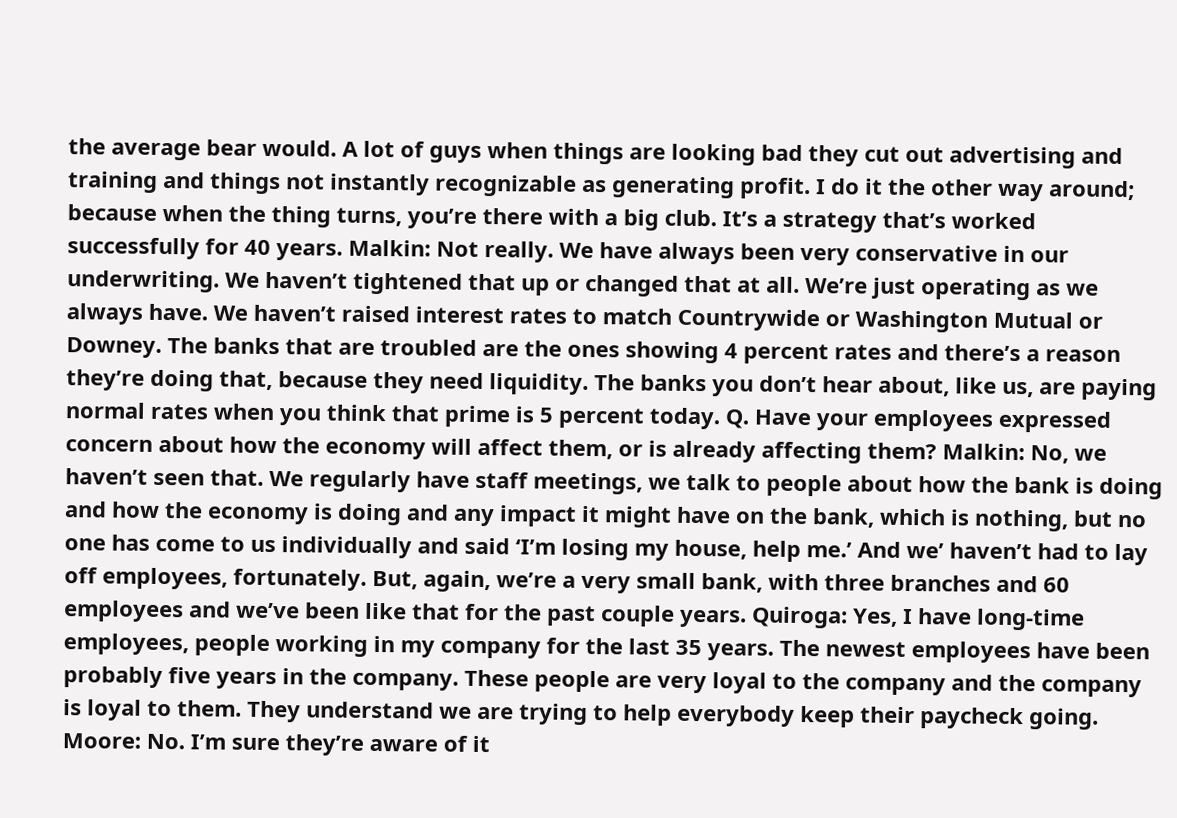the average bear would. A lot of guys when things are looking bad they cut out advertising and training and things not instantly recognizable as generating profit. I do it the other way around; because when the thing turns, you’re there with a big club. It’s a strategy that’s worked successfully for 40 years. Malkin: Not really. We have always been very conservative in our underwriting. We haven’t tightened that up or changed that at all. We’re just operating as we always have. We haven’t raised interest rates to match Countrywide or Washington Mutual or Downey. The banks that are troubled are the ones showing 4 percent rates and there’s a reason they’re doing that, because they need liquidity. The banks you don’t hear about, like us, are paying normal rates when you think that prime is 5 percent today. Q. Have your employees expressed concern about how the economy will affect them, or is already affecting them? Malkin: No, we haven’t seen that. We regularly have staff meetings, we talk to people about how the bank is doing and how the economy is doing and any impact it might have on the bank, which is nothing, but no one has come to us individually and said ‘I’m losing my house, help me.’ And we’ haven’t had to lay off employees, fortunately. But, again, we’re a very small bank, with three branches and 60 employees and we’ve been like that for the past couple years. Quiroga: Yes, I have long-time employees, people working in my company for the last 35 years. The newest employees have been probably five years in the company. These people are very loyal to the company and the company is loyal to them. They understand we are trying to help everybody keep their paycheck going. Moore: No. I’m sure they’re aware of it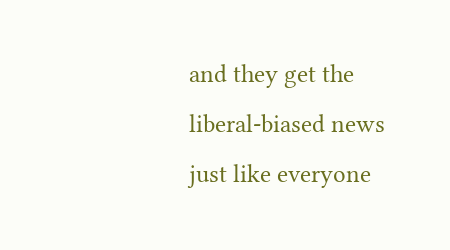and they get the liberal-biased news just like everyone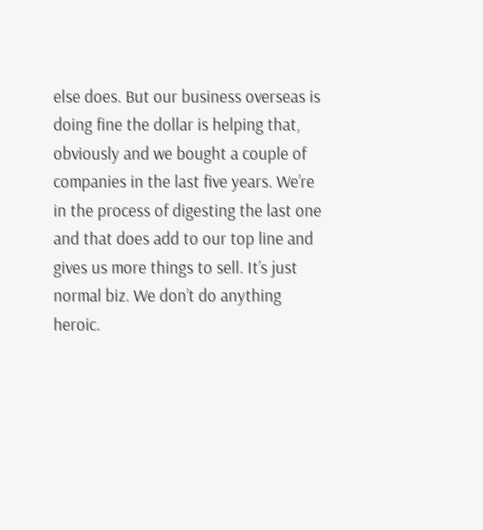else does. But our business overseas is doing fine the dollar is helping that, obviously and we bought a couple of companies in the last five years. We’re in the process of digesting the last one and that does add to our top line and gives us more things to sell. It’s just normal biz. We don’t do anything heroic.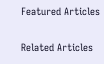Featured Articles

Related Articles